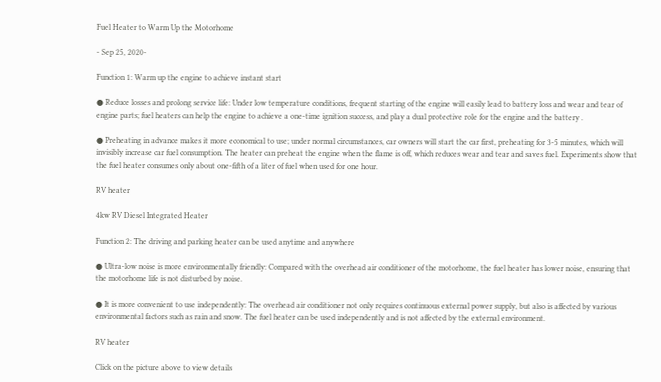Fuel Heater to Warm Up the Motorhome

- Sep 25, 2020-

Function 1: Warm up the engine to achieve instant start

● Reduce losses and prolong service life: Under low temperature conditions, frequent starting of the engine will easily lead to battery loss and wear and tear of engine parts; fuel heaters can help the engine to achieve a one-time ignition success, and play a dual protective role for the engine and the battery .

● Preheating in advance makes it more economical to use; under normal circumstances, car owners will start the car first, preheating for 3-5 minutes, which will invisibly increase car fuel consumption. The heater can preheat the engine when the flame is off, which reduces wear and tear and saves fuel. Experiments show that the fuel heater consumes only about one-fifth of a liter of fuel when used for one hour.

RV heater

4kw RV Diesel Integrated Heater

Function 2: The driving and parking heater can be used anytime and anywhere

● Ultra-low noise is more environmentally friendly: Compared with the overhead air conditioner of the motorhome, the fuel heater has lower noise, ensuring that the motorhome life is not disturbed by noise.

● It is more convenient to use independently: The overhead air conditioner not only requires continuous external power supply, but also is affected by various environmental factors such as rain and snow. The fuel heater can be used independently and is not affected by the external environment.

RV heater

Click on the picture above to view details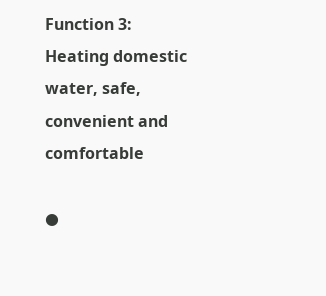Function 3: Heating domestic water, safe, convenient and comfortable

●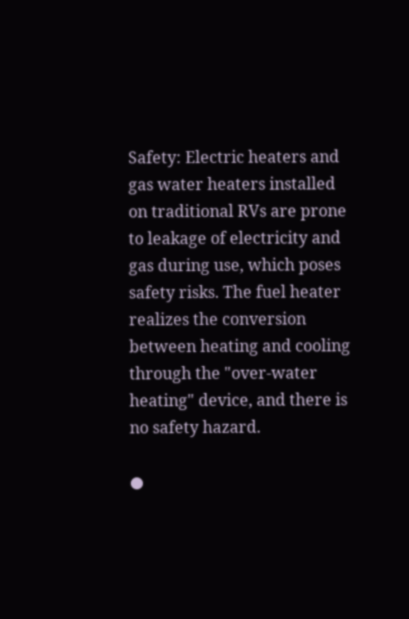Safety: Electric heaters and gas water heaters installed on traditional RVs are prone to leakage of electricity and gas during use, which poses safety risks. The fuel heater realizes the conversion between heating and cooling through the "over-water heating" device, and there is no safety hazard.

●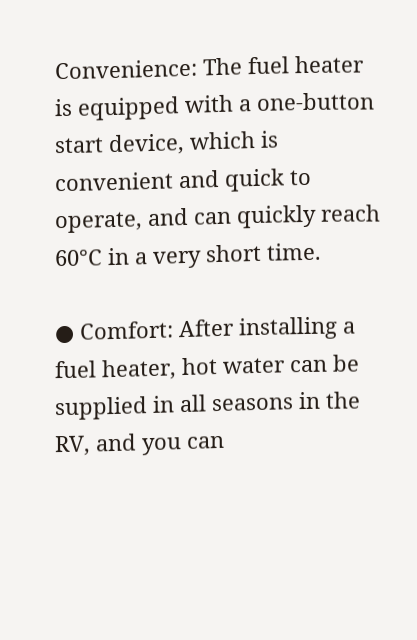Convenience: The fuel heater is equipped with a one-button start device, which is convenient and quick to operate, and can quickly reach 60°C in a very short time.

● Comfort: After installing a fuel heater, hot water can be supplied in all seasons in the RV, and you can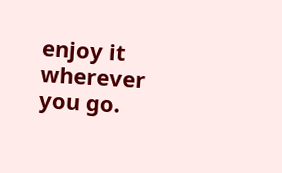enjoy it wherever you go.